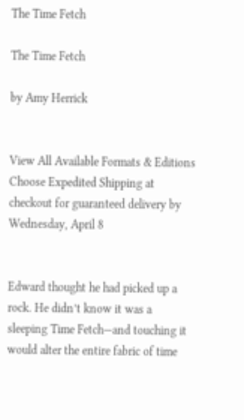The Time Fetch

The Time Fetch

by Amy Herrick


View All Available Formats & Editions
Choose Expedited Shipping at checkout for guaranteed delivery by Wednesday, April 8


Edward thought he had picked up a rock. He didn’t know it was a sleeping Time Fetch—and touching it would alter the entire fabric of time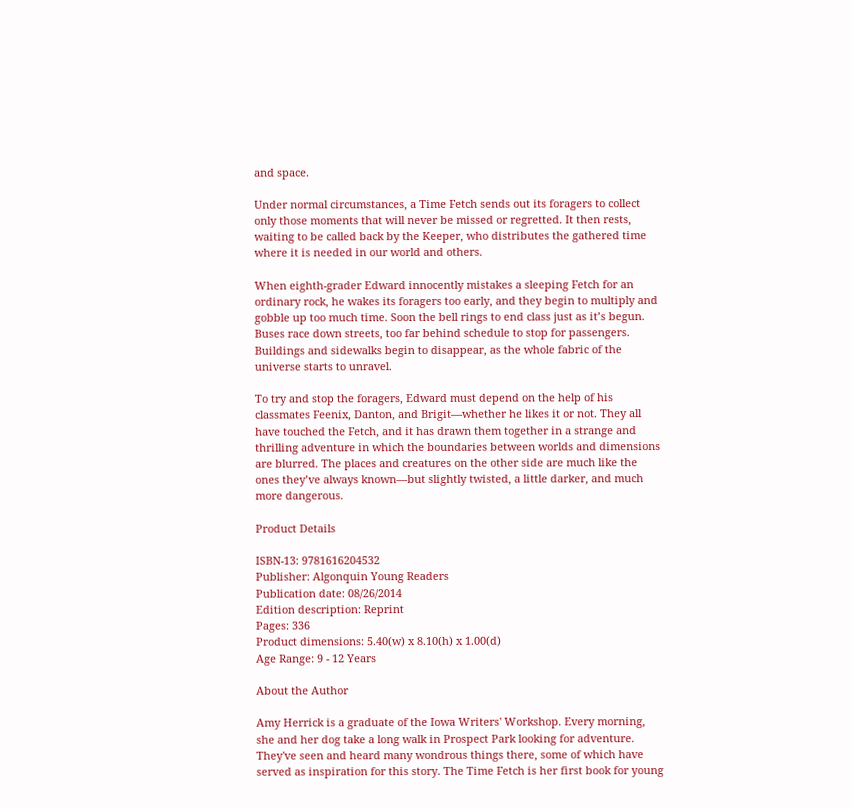and space.

Under normal circumstances, a Time Fetch sends out its foragers to collect only those moments that will never be missed or regretted. It then rests, waiting to be called back by the Keeper, who distributes the gathered time where it is needed in our world and others.

When eighth-grader Edward innocently mistakes a sleeping Fetch for an ordinary rock, he wakes its foragers too early, and they begin to multiply and gobble up too much time. Soon the bell rings to end class just as it’s begun. Buses race down streets, too far behind schedule to stop for passengers. Buildings and sidewalks begin to disappear, as the whole fabric of the universe starts to unravel.

To try and stop the foragers, Edward must depend on the help of his classmates Feenix, Danton, and Brigit—whether he likes it or not. They all have touched the Fetch, and it has drawn them together in a strange and thrilling adventure in which the boundaries between worlds and dimensions are blurred. The places and creatures on the other side are much like the ones they’ve always known—but slightly twisted, a little darker, and much more dangerous.

Product Details

ISBN-13: 9781616204532
Publisher: Algonquin Young Readers
Publication date: 08/26/2014
Edition description: Reprint
Pages: 336
Product dimensions: 5.40(w) x 8.10(h) x 1.00(d)
Age Range: 9 - 12 Years

About the Author

Amy Herrick is a graduate of the Iowa Writers' Workshop. Every morning, she and her dog take a long walk in Prospect Park looking for adventure. They've seen and heard many wondrous things there, some of which have served as inspiration for this story. The Time Fetch is her first book for young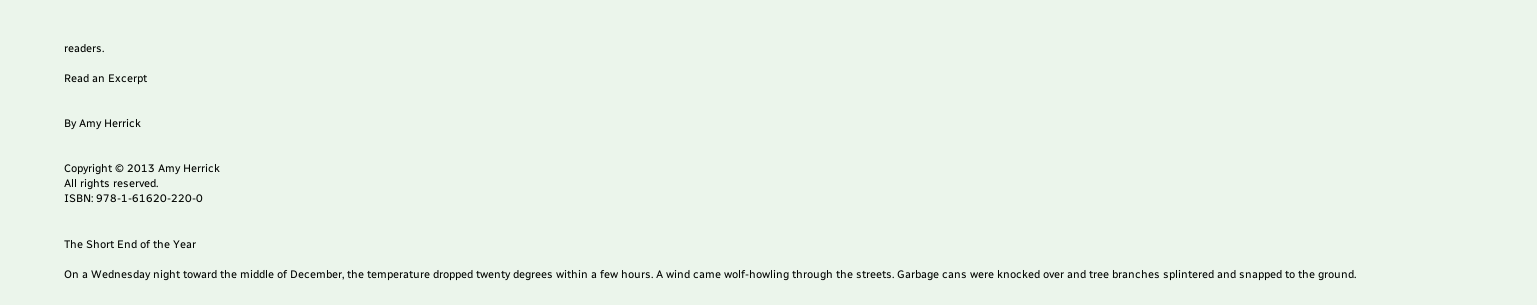readers.

Read an Excerpt


By Amy Herrick


Copyright © 2013 Amy Herrick
All rights reserved.
ISBN: 978-1-61620-220-0


The Short End of the Year

On a Wednesday night toward the middle of December, the temperature dropped twenty degrees within a few hours. A wind came wolf-howling through the streets. Garbage cans were knocked over and tree branches splintered and snapped to the ground.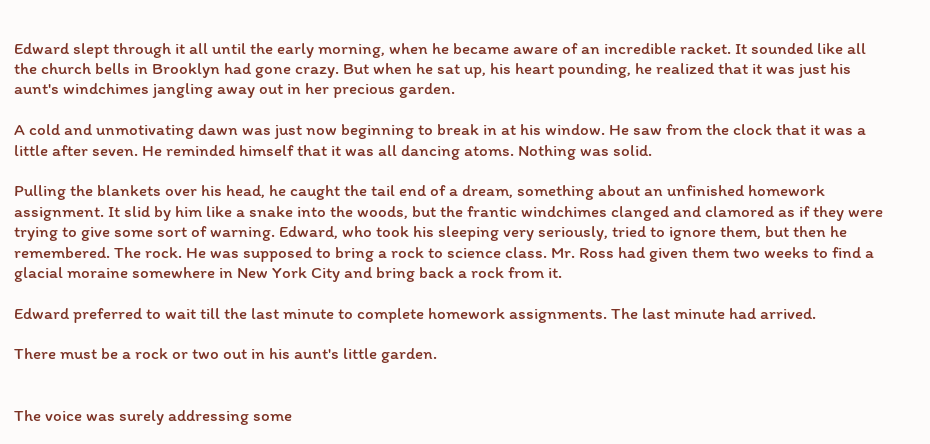Edward slept through it all until the early morning, when he became aware of an incredible racket. It sounded like all the church bells in Brooklyn had gone crazy. But when he sat up, his heart pounding, he realized that it was just his aunt's windchimes jangling away out in her precious garden.

A cold and unmotivating dawn was just now beginning to break in at his window. He saw from the clock that it was a little after seven. He reminded himself that it was all dancing atoms. Nothing was solid.

Pulling the blankets over his head, he caught the tail end of a dream, something about an unfinished homework assignment. It slid by him like a snake into the woods, but the frantic windchimes clanged and clamored as if they were trying to give some sort of warning. Edward, who took his sleeping very seriously, tried to ignore them, but then he remembered. The rock. He was supposed to bring a rock to science class. Mr. Ross had given them two weeks to find a glacial moraine somewhere in New York City and bring back a rock from it.

Edward preferred to wait till the last minute to complete homework assignments. The last minute had arrived.

There must be a rock or two out in his aunt's little garden.


The voice was surely addressing some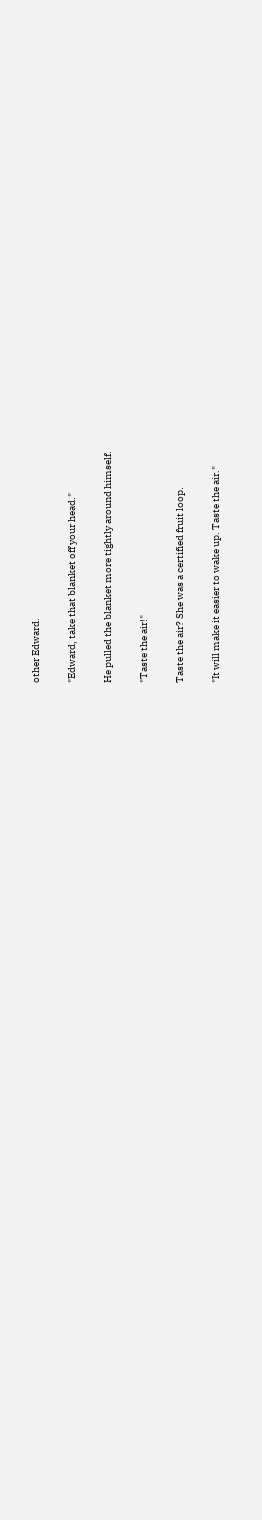other Edward.

"Edward, take that blanket off your head."

He pulled the blanket more tightly around himself.

"Taste the air!"

Taste the air? She was a certified fruit loop.

"It will make it easier to wake up. Taste the air."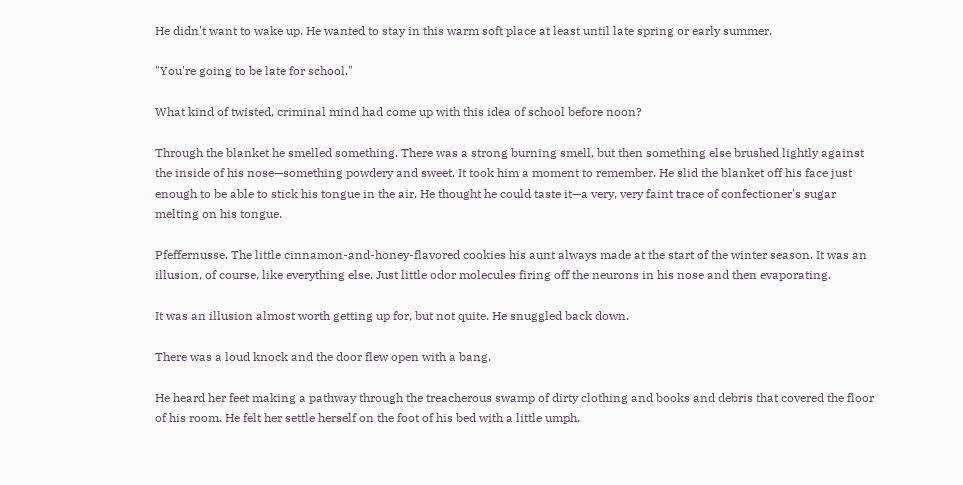He didn't want to wake up. He wanted to stay in this warm soft place at least until late spring or early summer.

"You're going to be late for school."

What kind of twisted, criminal mind had come up with this idea of school before noon?

Through the blanket he smelled something. There was a strong burning smell, but then something else brushed lightly against the inside of his nose—something powdery and sweet. It took him a moment to remember. He slid the blanket off his face just enough to be able to stick his tongue in the air. He thought he could taste it—a very, very faint trace of confectioner's sugar melting on his tongue.

Pfeffernusse. The little cinnamon-and-honey-flavored cookies his aunt always made at the start of the winter season. It was an illusion, of course, like everything else. Just little odor molecules firing off the neurons in his nose and then evaporating.

It was an illusion almost worth getting up for, but not quite. He snuggled back down.

There was a loud knock and the door flew open with a bang.

He heard her feet making a pathway through the treacherous swamp of dirty clothing and books and debris that covered the floor of his room. He felt her settle herself on the foot of his bed with a little umph.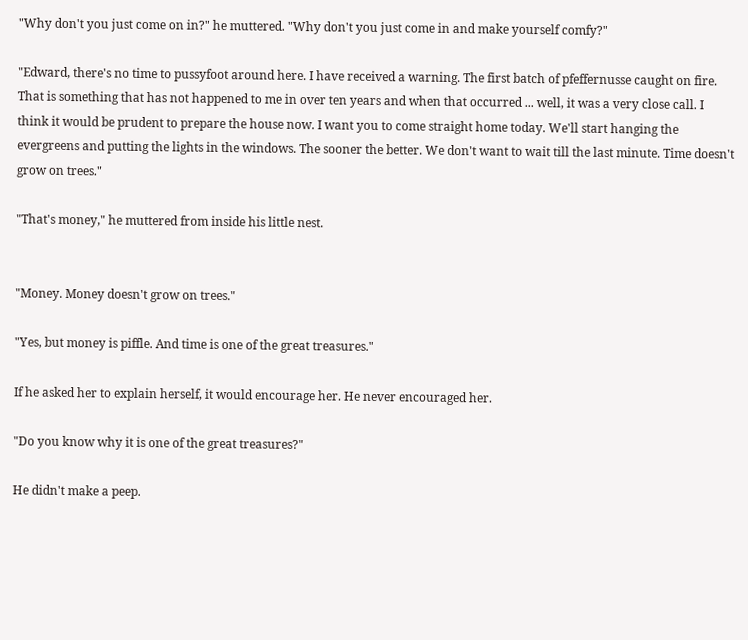"Why don't you just come on in?" he muttered. "Why don't you just come in and make yourself comfy?"

"Edward, there's no time to pussyfoot around here. I have received a warning. The first batch of pfeffernusse caught on fire. That is something that has not happened to me in over ten years and when that occurred ... well, it was a very close call. I think it would be prudent to prepare the house now. I want you to come straight home today. We'll start hanging the evergreens and putting the lights in the windows. The sooner the better. We don't want to wait till the last minute. Time doesn't grow on trees."

"That's money," he muttered from inside his little nest.


"Money. Money doesn't grow on trees."

"Yes, but money is piffle. And time is one of the great treasures."

If he asked her to explain herself, it would encourage her. He never encouraged her.

"Do you know why it is one of the great treasures?"

He didn't make a peep.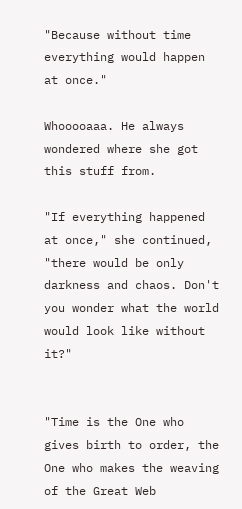"Because without time everything would happen at once."

Whooooaaa. He always wondered where she got this stuff from.

"If everything happened at once," she continued, "there would be only darkness and chaos. Don't you wonder what the world would look like without it?"


"Time is the One who gives birth to order, the One who makes the weaving of the Great Web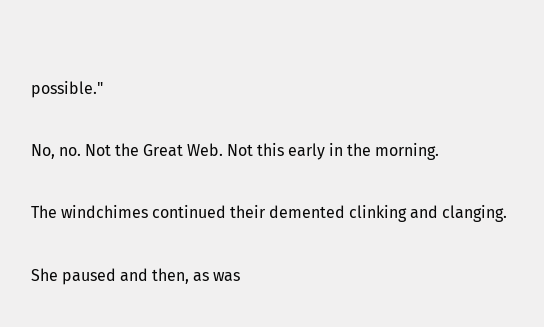possible."

No, no. Not the Great Web. Not this early in the morning.

The windchimes continued their demented clinking and clanging.

She paused and then, as was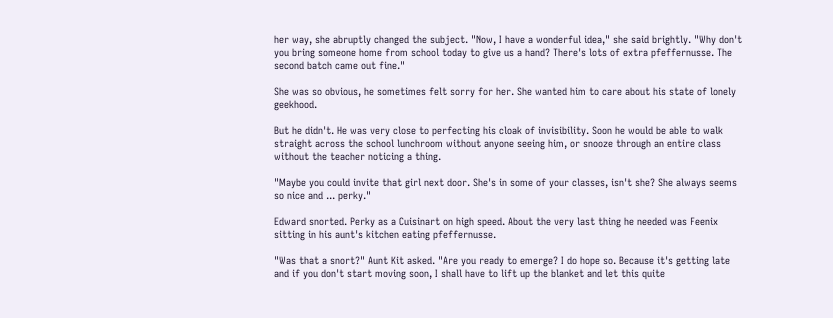her way, she abruptly changed the subject. "Now, I have a wonderful idea," she said brightly. "Why don't you bring someone home from school today to give us a hand? There's lots of extra pfeffernusse. The second batch came out fine."

She was so obvious, he sometimes felt sorry for her. She wanted him to care about his state of lonely geekhood.

But he didn't. He was very close to perfecting his cloak of invisibility. Soon he would be able to walk straight across the school lunchroom without anyone seeing him, or snooze through an entire class without the teacher noticing a thing.

"Maybe you could invite that girl next door. She's in some of your classes, isn't she? She always seems so nice and ... perky."

Edward snorted. Perky as a Cuisinart on high speed. About the very last thing he needed was Feenix sitting in his aunt's kitchen eating pfeffernusse.

"Was that a snort?" Aunt Kit asked. "Are you ready to emerge? I do hope so. Because it's getting late and if you don't start moving soon, I shall have to lift up the blanket and let this quite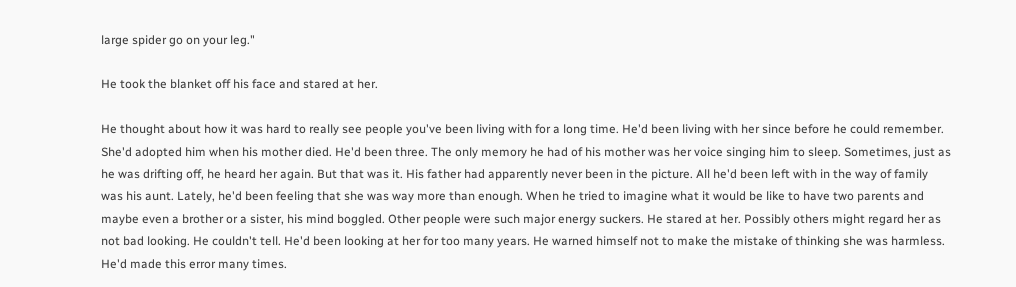large spider go on your leg."

He took the blanket off his face and stared at her.

He thought about how it was hard to really see people you've been living with for a long time. He'd been living with her since before he could remember. She'd adopted him when his mother died. He'd been three. The only memory he had of his mother was her voice singing him to sleep. Sometimes, just as he was drifting off, he heard her again. But that was it. His father had apparently never been in the picture. All he'd been left with in the way of family was his aunt. Lately, he'd been feeling that she was way more than enough. When he tried to imagine what it would be like to have two parents and maybe even a brother or a sister, his mind boggled. Other people were such major energy suckers. He stared at her. Possibly others might regard her as not bad looking. He couldn't tell. He'd been looking at her for too many years. He warned himself not to make the mistake of thinking she was harmless. He'd made this error many times.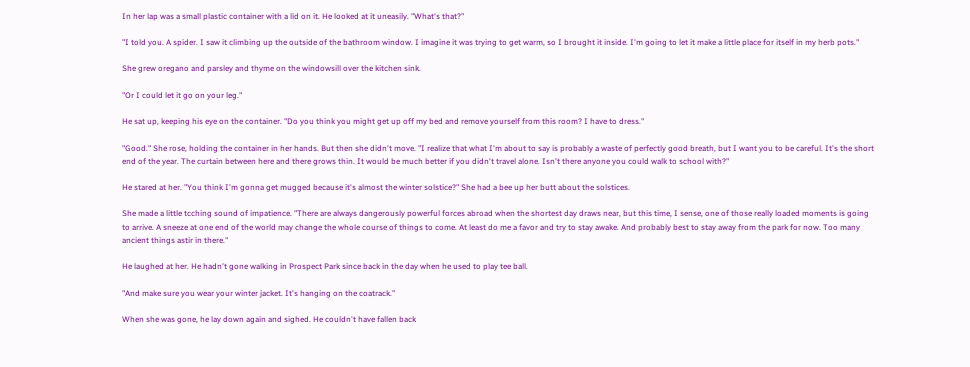In her lap was a small plastic container with a lid on it. He looked at it uneasily. "What's that?"

"I told you. A spider. I saw it climbing up the outside of the bathroom window. I imagine it was trying to get warm, so I brought it inside. I'm going to let it make a little place for itself in my herb pots."

She grew oregano and parsley and thyme on the windowsill over the kitchen sink.

"Or I could let it go on your leg."

He sat up, keeping his eye on the container. "Do you think you might get up off my bed and remove yourself from this room? I have to dress."

"Good." She rose, holding the container in her hands. But then she didn't move. "I realize that what I'm about to say is probably a waste of perfectly good breath, but I want you to be careful. It's the short end of the year. The curtain between here and there grows thin. It would be much better if you didn't travel alone. Isn't there anyone you could walk to school with?"

He stared at her. "You think I'm gonna get mugged because it's almost the winter solstice?" She had a bee up her butt about the solstices.

She made a little tcching sound of impatience. "There are always dangerously powerful forces abroad when the shortest day draws near, but this time, I sense, one of those really loaded moments is going to arrive. A sneeze at one end of the world may change the whole course of things to come. At least do me a favor and try to stay awake. And probably best to stay away from the park for now. Too many ancient things astir in there."

He laughed at her. He hadn't gone walking in Prospect Park since back in the day when he used to play tee ball.

"And make sure you wear your winter jacket. It's hanging on the coatrack."

When she was gone, he lay down again and sighed. He couldn't have fallen back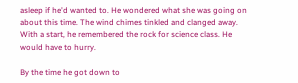asleep if he'd wanted to. He wondered what she was going on about this time. The wind chimes tinkled and clanged away. With a start, he remembered the rock for science class. He would have to hurry.

By the time he got down to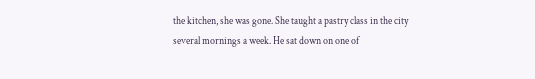the kitchen, she was gone. She taught a pastry class in the city several mornings a week. He sat down on one of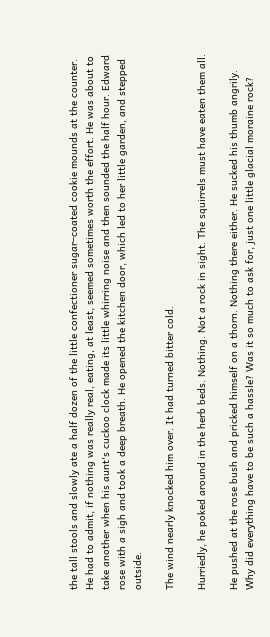the tall stools and slowly ate a half dozen of the little confectioner sugar–coated cookie mounds at the counter. He had to admit, if nothing was really real, eating, at least, seemed sometimes worth the effort. He was about to take another when his aunt's cuckoo clock made its little whirring noise and then sounded the half hour. Edward rose with a sigh and took a deep breath. He opened the kitchen door, which led to her little garden, and stepped outside.

The wind nearly knocked him over. It had turned bitter cold.

Hurriedly, he poked around in the herb beds. Nothing. Not a rock in sight. The squirrels must have eaten them all.

He pushed at the rose bush and pricked himself on a thorn. Nothing there either. He sucked his thumb angrily. Why did everything have to be such a hassle? Was it so much to ask for, just one little glacial moraine rock?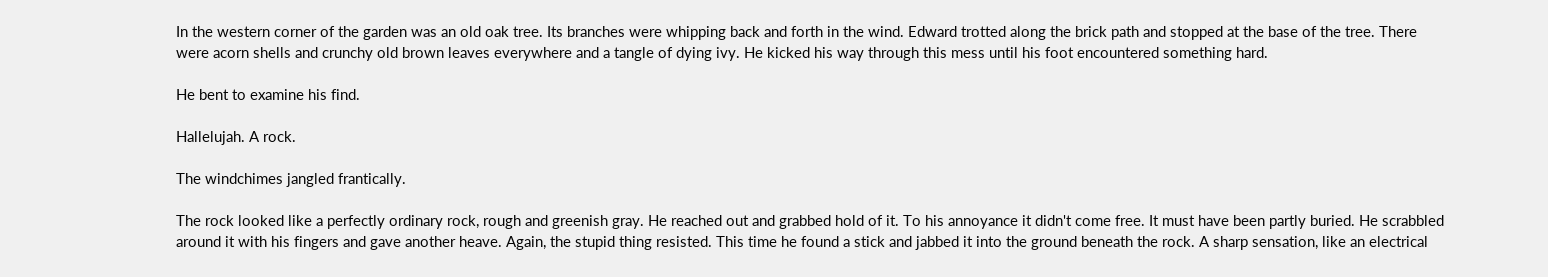In the western corner of the garden was an old oak tree. Its branches were whipping back and forth in the wind. Edward trotted along the brick path and stopped at the base of the tree. There were acorn shells and crunchy old brown leaves everywhere and a tangle of dying ivy. He kicked his way through this mess until his foot encountered something hard.

He bent to examine his find.

Hallelujah. A rock.

The windchimes jangled frantically.

The rock looked like a perfectly ordinary rock, rough and greenish gray. He reached out and grabbed hold of it. To his annoyance it didn't come free. It must have been partly buried. He scrabbled around it with his fingers and gave another heave. Again, the stupid thing resisted. This time he found a stick and jabbed it into the ground beneath the rock. A sharp sensation, like an electrical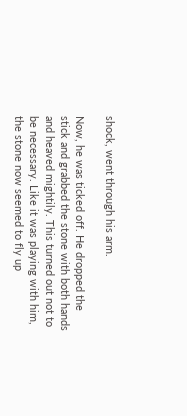shock, went through his arm.

Now, he was ticked off. He dropped the stick and grabbed the stone with both hands and heaved mightily. This turned out not to be necessary. Like it was playing with him, the stone now seemed to fly up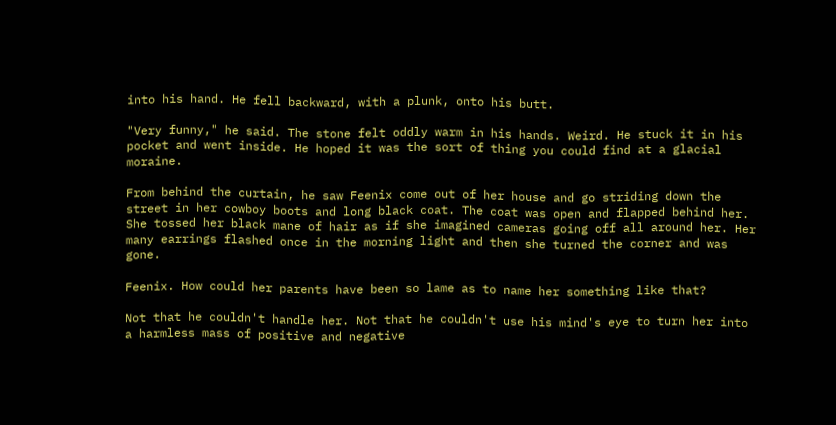into his hand. He fell backward, with a plunk, onto his butt.

"Very funny," he said. The stone felt oddly warm in his hands. Weird. He stuck it in his pocket and went inside. He hoped it was the sort of thing you could find at a glacial moraine.

From behind the curtain, he saw Feenix come out of her house and go striding down the street in her cowboy boots and long black coat. The coat was open and flapped behind her. She tossed her black mane of hair as if she imagined cameras going off all around her. Her many earrings flashed once in the morning light and then she turned the corner and was gone.

Feenix. How could her parents have been so lame as to name her something like that?

Not that he couldn't handle her. Not that he couldn't use his mind's eye to turn her into a harmless mass of positive and negative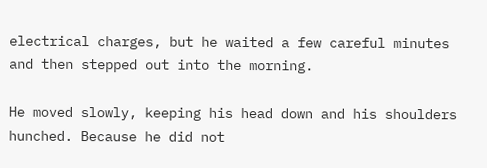electrical charges, but he waited a few careful minutes and then stepped out into the morning.

He moved slowly, keeping his head down and his shoulders hunched. Because he did not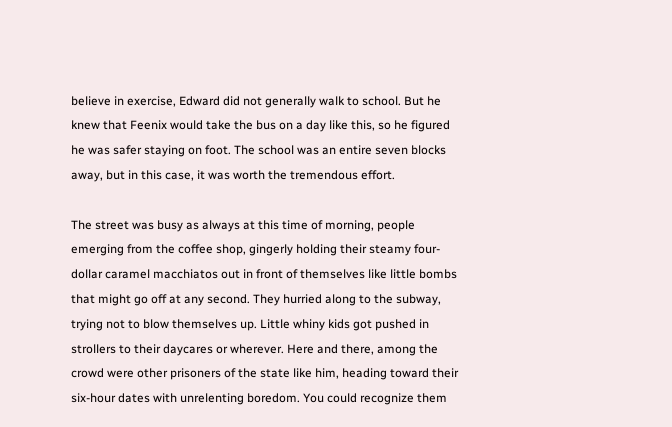believe in exercise, Edward did not generally walk to school. But he knew that Feenix would take the bus on a day like this, so he figured he was safer staying on foot. The school was an entire seven blocks away, but in this case, it was worth the tremendous effort.

The street was busy as always at this time of morning, people emerging from the coffee shop, gingerly holding their steamy four-dollar caramel macchiatos out in front of themselves like little bombs that might go off at any second. They hurried along to the subway, trying not to blow themselves up. Little whiny kids got pushed in strollers to their daycares or wherever. Here and there, among the crowd were other prisoners of the state like him, heading toward their six-hour dates with unrelenting boredom. You could recognize them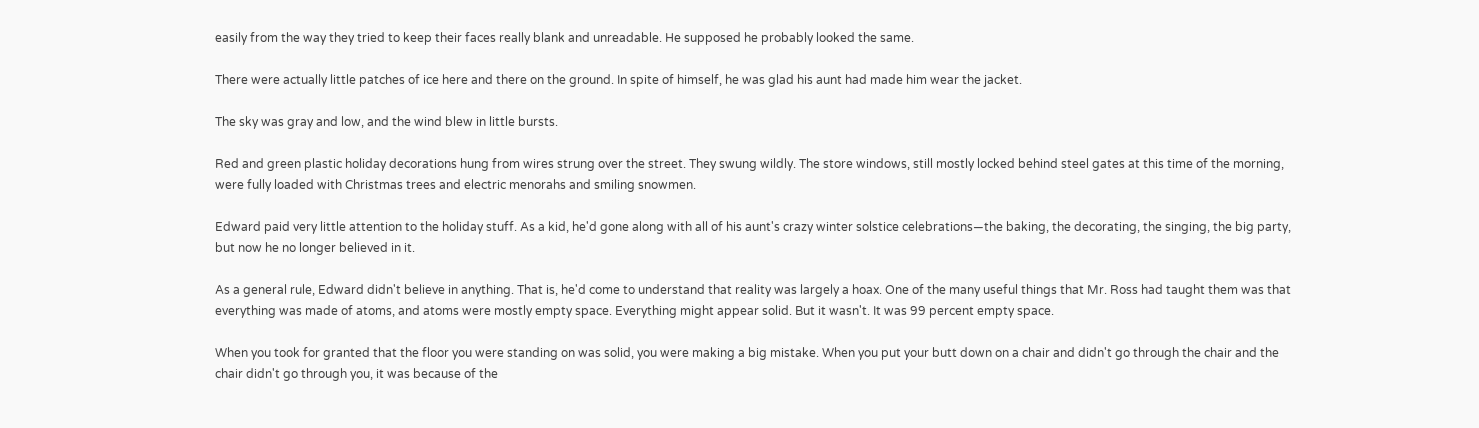easily from the way they tried to keep their faces really blank and unreadable. He supposed he probably looked the same.

There were actually little patches of ice here and there on the ground. In spite of himself, he was glad his aunt had made him wear the jacket.

The sky was gray and low, and the wind blew in little bursts.

Red and green plastic holiday decorations hung from wires strung over the street. They swung wildly. The store windows, still mostly locked behind steel gates at this time of the morning, were fully loaded with Christmas trees and electric menorahs and smiling snowmen.

Edward paid very little attention to the holiday stuff. As a kid, he'd gone along with all of his aunt's crazy winter solstice celebrations—the baking, the decorating, the singing, the big party, but now he no longer believed in it.

As a general rule, Edward didn't believe in anything. That is, he'd come to understand that reality was largely a hoax. One of the many useful things that Mr. Ross had taught them was that everything was made of atoms, and atoms were mostly empty space. Everything might appear solid. But it wasn't. It was 99 percent empty space.

When you took for granted that the floor you were standing on was solid, you were making a big mistake. When you put your butt down on a chair and didn't go through the chair and the chair didn't go through you, it was because of the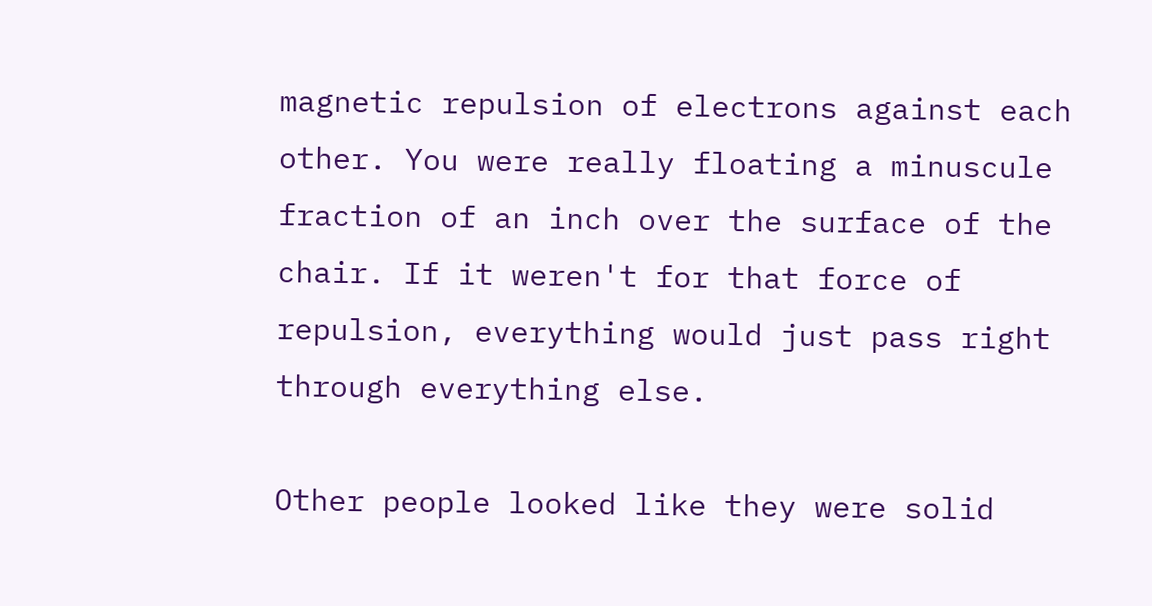magnetic repulsion of electrons against each other. You were really floating a minuscule fraction of an inch over the surface of the chair. If it weren't for that force of repulsion, everything would just pass right through everything else.

Other people looked like they were solid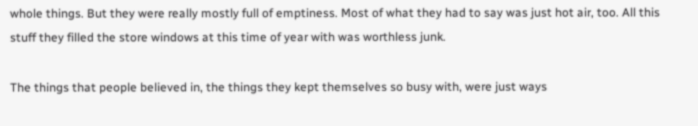whole things. But they were really mostly full of emptiness. Most of what they had to say was just hot air, too. All this stuff they filled the store windows at this time of year with was worthless junk.

The things that people believed in, the things they kept themselves so busy with, were just ways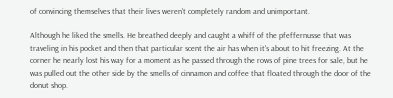of convincing themselves that their lives weren't completely random and unimportant.

Although he liked the smells. He breathed deeply and caught a whiff of the pfeffernusse that was traveling in his pocket and then that particular scent the air has when it's about to hit freezing. At the corner he nearly lost his way for a moment as he passed through the rows of pine trees for sale, but he was pulled out the other side by the smells of cinnamon and coffee that floated through the door of the donut shop.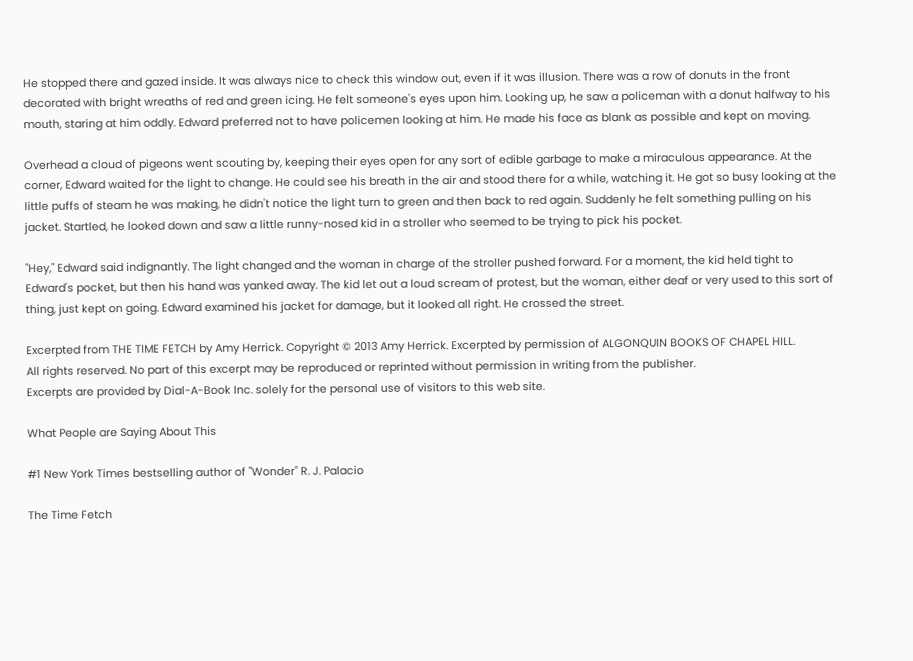He stopped there and gazed inside. It was always nice to check this window out, even if it was illusion. There was a row of donuts in the front decorated with bright wreaths of red and green icing. He felt someone's eyes upon him. Looking up, he saw a policeman with a donut halfway to his mouth, staring at him oddly. Edward preferred not to have policemen looking at him. He made his face as blank as possible and kept on moving.

Overhead a cloud of pigeons went scouting by, keeping their eyes open for any sort of edible garbage to make a miraculous appearance. At the corner, Edward waited for the light to change. He could see his breath in the air and stood there for a while, watching it. He got so busy looking at the little puffs of steam he was making, he didn't notice the light turn to green and then back to red again. Suddenly he felt something pulling on his jacket. Startled, he looked down and saw a little runny-nosed kid in a stroller who seemed to be trying to pick his pocket.

"Hey," Edward said indignantly. The light changed and the woman in charge of the stroller pushed forward. For a moment, the kid held tight to Edward's pocket, but then his hand was yanked away. The kid let out a loud scream of protest, but the woman, either deaf or very used to this sort of thing, just kept on going. Edward examined his jacket for damage, but it looked all right. He crossed the street.

Excerpted from THE TIME FETCH by Amy Herrick. Copyright © 2013 Amy Herrick. Excerpted by permission of ALGONQUIN BOOKS OF CHAPEL HILL.
All rights reserved. No part of this excerpt may be reproduced or reprinted without permission in writing from the publisher.
Excerpts are provided by Dial-A-Book Inc. solely for the personal use of visitors to this web site.

What People are Saying About This

#1 New York Times bestselling author of "Wonder" R. J. Palacio

The Time Fetch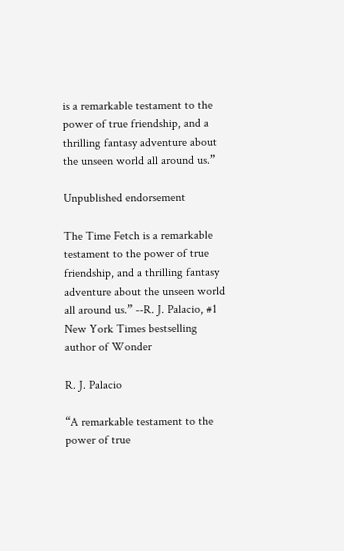is a remarkable testament to the power of true friendship, and a thrilling fantasy adventure about the unseen world all around us.”

Unpublished endorsement

The Time Fetch is a remarkable testament to the power of true friendship, and a thrilling fantasy adventure about the unseen world all around us.” --R. J. Palacio, #1 New York Times bestselling author of Wonder

R. J. Palacio

“A remarkable testament to the power of true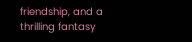friendship, and a thrilling fantasy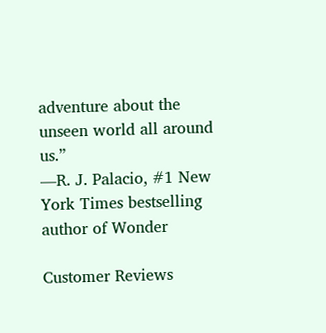adventure about the unseen world all around us.”
—R. J. Palacio, #1 New York Times bestselling author of Wonder

Customer Reviews